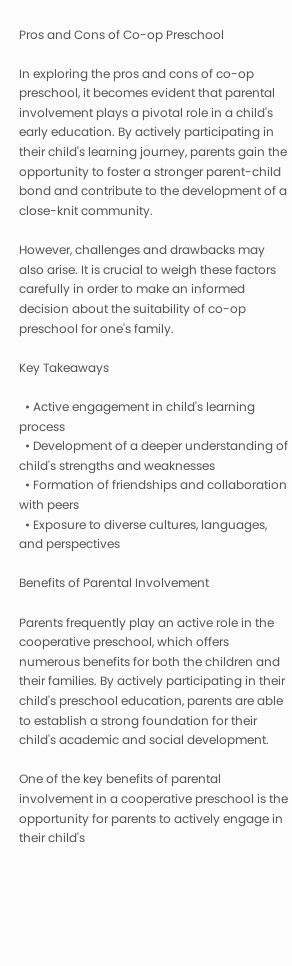Pros and Cons of Co-op Preschool

In exploring the pros and cons of co-op preschool, it becomes evident that parental involvement plays a pivotal role in a child's early education. By actively participating in their child's learning journey, parents gain the opportunity to foster a stronger parent-child bond and contribute to the development of a close-knit community.

However, challenges and drawbacks may also arise. It is crucial to weigh these factors carefully in order to make an informed decision about the suitability of co-op preschool for one's family.

Key Takeaways

  • Active engagement in child's learning process
  • Development of a deeper understanding of child's strengths and weaknesses
  • Formation of friendships and collaboration with peers
  • Exposure to diverse cultures, languages, and perspectives

Benefits of Parental Involvement

Parents frequently play an active role in the cooperative preschool, which offers numerous benefits for both the children and their families. By actively participating in their child's preschool education, parents are able to establish a strong foundation for their child's academic and social development.

One of the key benefits of parental involvement in a cooperative preschool is the opportunity for parents to actively engage in their child's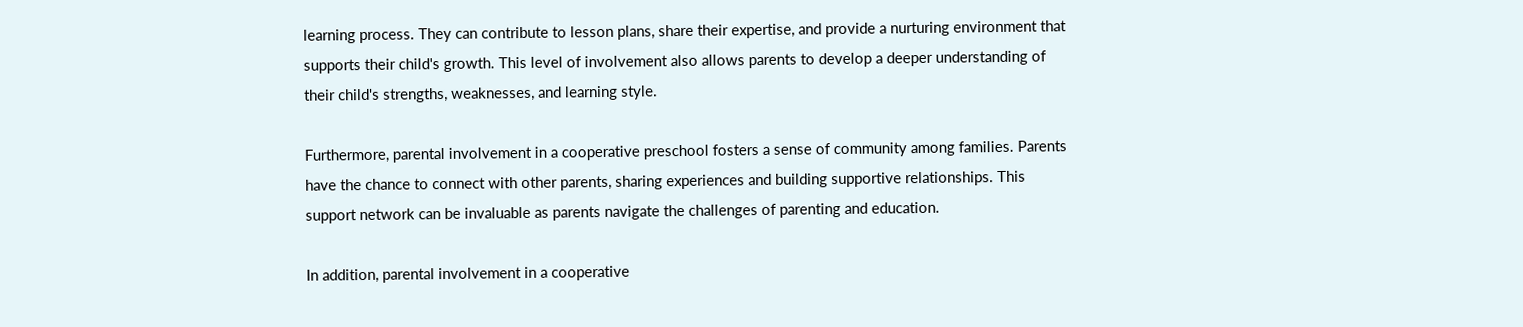learning process. They can contribute to lesson plans, share their expertise, and provide a nurturing environment that supports their child's growth. This level of involvement also allows parents to develop a deeper understanding of their child's strengths, weaknesses, and learning style.

Furthermore, parental involvement in a cooperative preschool fosters a sense of community among families. Parents have the chance to connect with other parents, sharing experiences and building supportive relationships. This support network can be invaluable as parents navigate the challenges of parenting and education.

In addition, parental involvement in a cooperative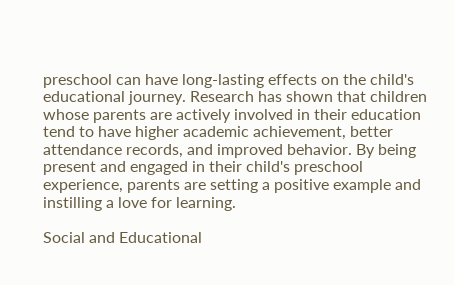preschool can have long-lasting effects on the child's educational journey. Research has shown that children whose parents are actively involved in their education tend to have higher academic achievement, better attendance records, and improved behavior. By being present and engaged in their child's preschool experience, parents are setting a positive example and instilling a love for learning.

Social and Educational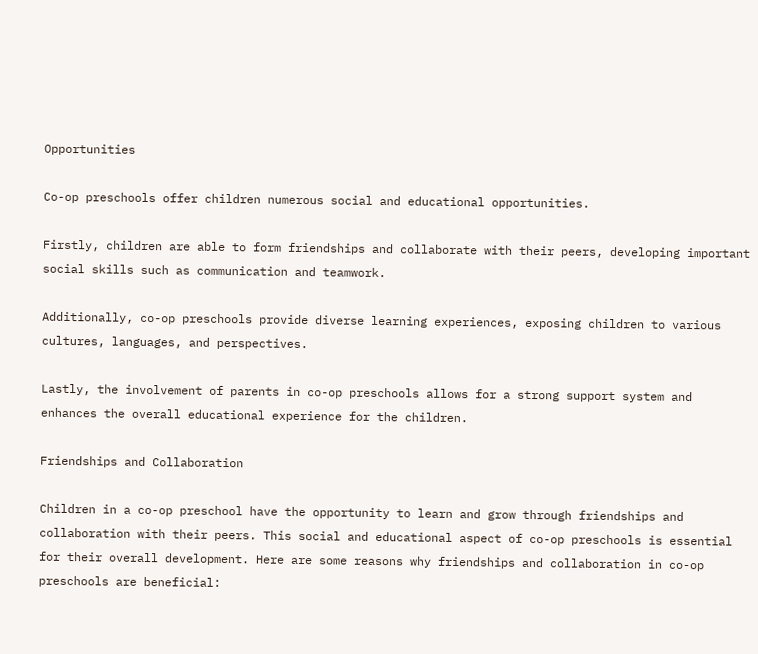Opportunities

Co-op preschools offer children numerous social and educational opportunities.

Firstly, children are able to form friendships and collaborate with their peers, developing important social skills such as communication and teamwork.

Additionally, co-op preschools provide diverse learning experiences, exposing children to various cultures, languages, and perspectives.

Lastly, the involvement of parents in co-op preschools allows for a strong support system and enhances the overall educational experience for the children.

Friendships and Collaboration

Children in a co-op preschool have the opportunity to learn and grow through friendships and collaboration with their peers. This social and educational aspect of co-op preschools is essential for their overall development. Here are some reasons why friendships and collaboration in co-op preschools are beneficial: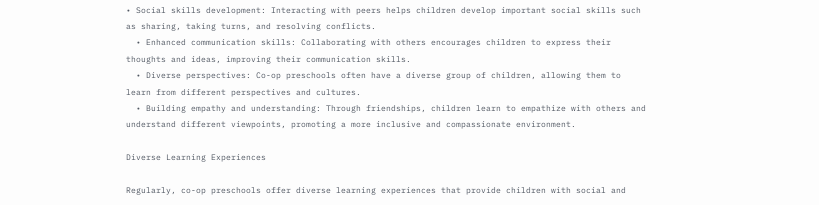• Social skills development: Interacting with peers helps children develop important social skills such as sharing, taking turns, and resolving conflicts.
  • Enhanced communication skills: Collaborating with others encourages children to express their thoughts and ideas, improving their communication skills.
  • Diverse perspectives: Co-op preschools often have a diverse group of children, allowing them to learn from different perspectives and cultures.
  • Building empathy and understanding: Through friendships, children learn to empathize with others and understand different viewpoints, promoting a more inclusive and compassionate environment.

Diverse Learning Experiences

Regularly, co-op preschools offer diverse learning experiences that provide children with social and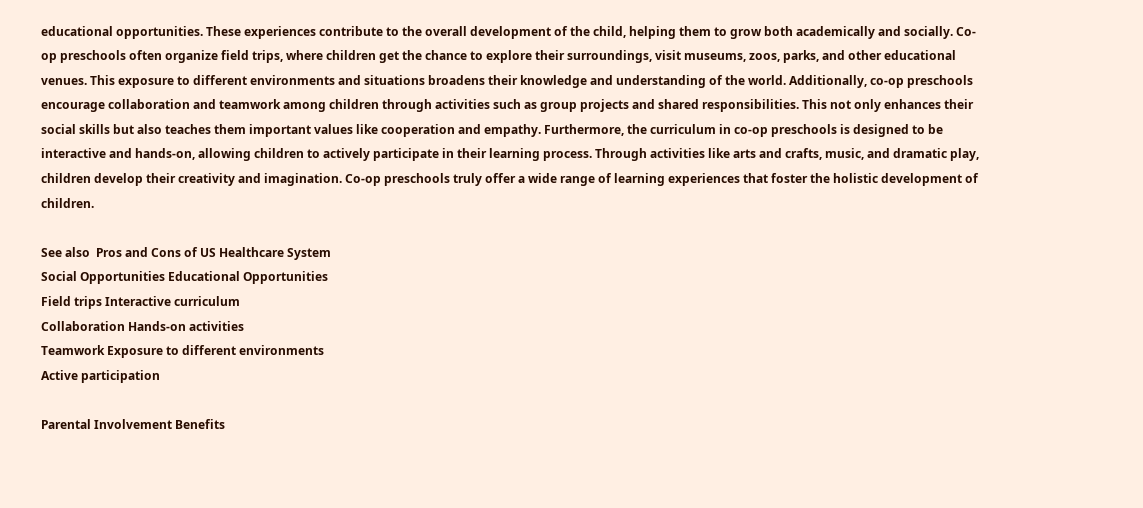educational opportunities. These experiences contribute to the overall development of the child, helping them to grow both academically and socially. Co-op preschools often organize field trips, where children get the chance to explore their surroundings, visit museums, zoos, parks, and other educational venues. This exposure to different environments and situations broadens their knowledge and understanding of the world. Additionally, co-op preschools encourage collaboration and teamwork among children through activities such as group projects and shared responsibilities. This not only enhances their social skills but also teaches them important values like cooperation and empathy. Furthermore, the curriculum in co-op preschools is designed to be interactive and hands-on, allowing children to actively participate in their learning process. Through activities like arts and crafts, music, and dramatic play, children develop their creativity and imagination. Co-op preschools truly offer a wide range of learning experiences that foster the holistic development of children.

See also  Pros and Cons of US Healthcare System
Social Opportunities Educational Opportunities
Field trips Interactive curriculum
Collaboration Hands-on activities
Teamwork Exposure to different environments
Active participation

Parental Involvement Benefits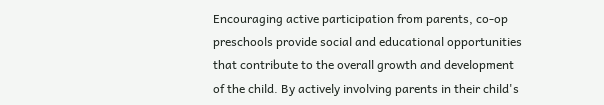Encouraging active participation from parents, co-op preschools provide social and educational opportunities that contribute to the overall growth and development of the child. By actively involving parents in their child's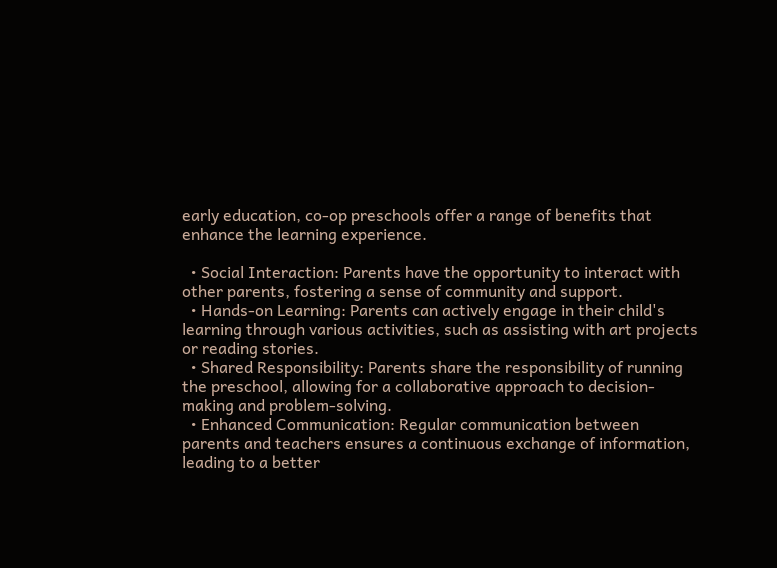early education, co-op preschools offer a range of benefits that enhance the learning experience.

  • Social Interaction: Parents have the opportunity to interact with other parents, fostering a sense of community and support.
  • Hands-on Learning: Parents can actively engage in their child's learning through various activities, such as assisting with art projects or reading stories.
  • Shared Responsibility: Parents share the responsibility of running the preschool, allowing for a collaborative approach to decision-making and problem-solving.
  • Enhanced Communication: Regular communication between parents and teachers ensures a continuous exchange of information, leading to a better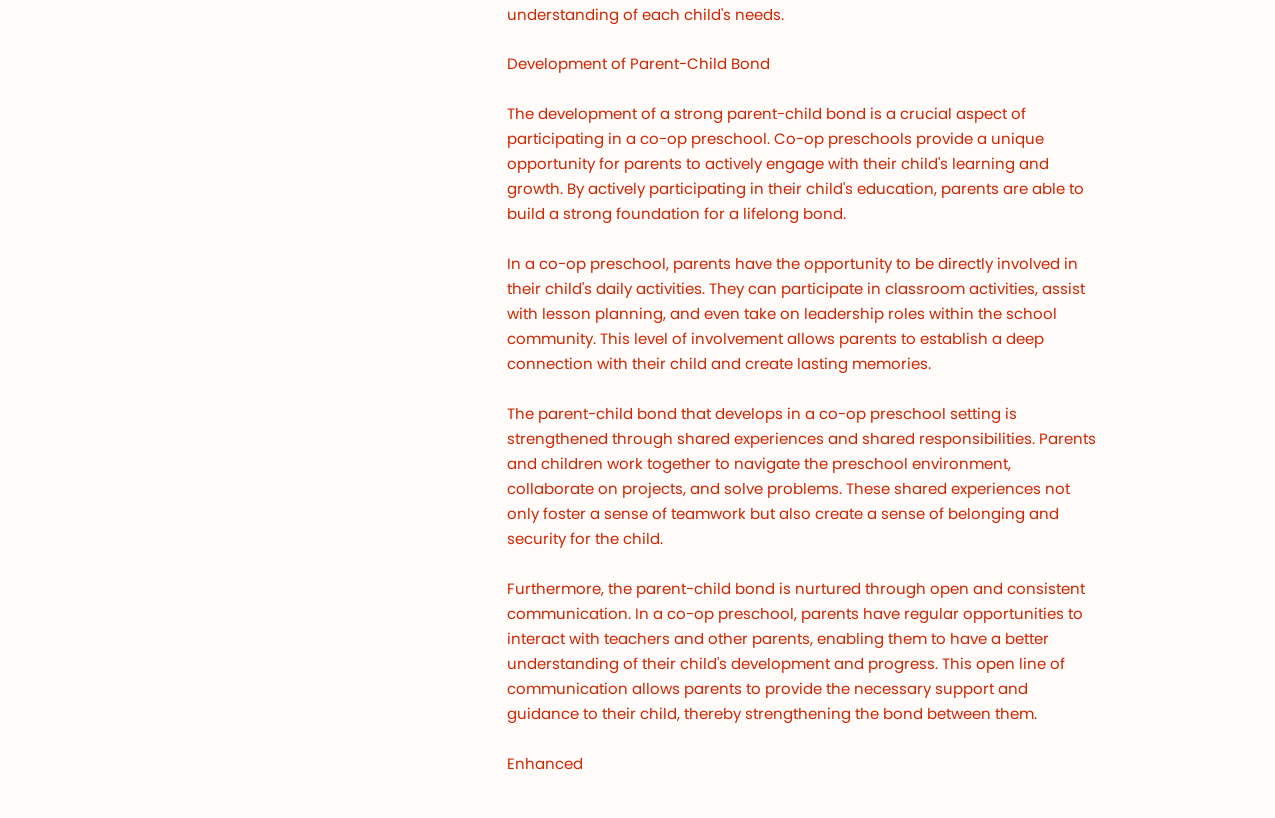understanding of each child's needs.

Development of Parent-Child Bond

The development of a strong parent-child bond is a crucial aspect of participating in a co-op preschool. Co-op preschools provide a unique opportunity for parents to actively engage with their child's learning and growth. By actively participating in their child's education, parents are able to build a strong foundation for a lifelong bond.

In a co-op preschool, parents have the opportunity to be directly involved in their child's daily activities. They can participate in classroom activities, assist with lesson planning, and even take on leadership roles within the school community. This level of involvement allows parents to establish a deep connection with their child and create lasting memories.

The parent-child bond that develops in a co-op preschool setting is strengthened through shared experiences and shared responsibilities. Parents and children work together to navigate the preschool environment, collaborate on projects, and solve problems. These shared experiences not only foster a sense of teamwork but also create a sense of belonging and security for the child.

Furthermore, the parent-child bond is nurtured through open and consistent communication. In a co-op preschool, parents have regular opportunities to interact with teachers and other parents, enabling them to have a better understanding of their child's development and progress. This open line of communication allows parents to provide the necessary support and guidance to their child, thereby strengthening the bond between them.

Enhanced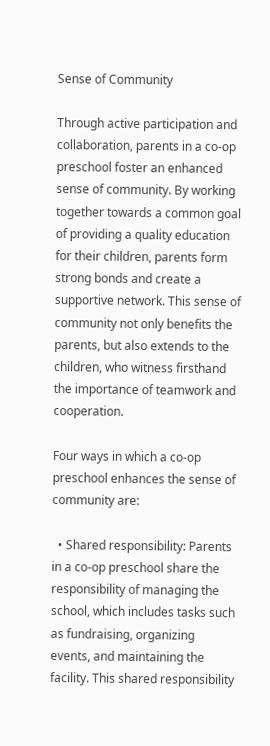Sense of Community

Through active participation and collaboration, parents in a co-op preschool foster an enhanced sense of community. By working together towards a common goal of providing a quality education for their children, parents form strong bonds and create a supportive network. This sense of community not only benefits the parents, but also extends to the children, who witness firsthand the importance of teamwork and cooperation.

Four ways in which a co-op preschool enhances the sense of community are:

  • Shared responsibility: Parents in a co-op preschool share the responsibility of managing the school, which includes tasks such as fundraising, organizing events, and maintaining the facility. This shared responsibility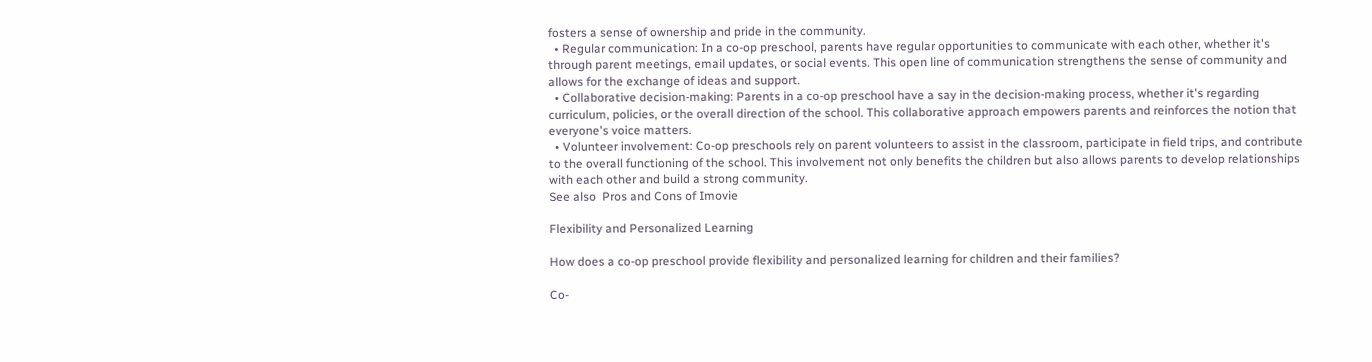fosters a sense of ownership and pride in the community.
  • Regular communication: In a co-op preschool, parents have regular opportunities to communicate with each other, whether it's through parent meetings, email updates, or social events. This open line of communication strengthens the sense of community and allows for the exchange of ideas and support.
  • Collaborative decision-making: Parents in a co-op preschool have a say in the decision-making process, whether it's regarding curriculum, policies, or the overall direction of the school. This collaborative approach empowers parents and reinforces the notion that everyone's voice matters.
  • Volunteer involvement: Co-op preschools rely on parent volunteers to assist in the classroom, participate in field trips, and contribute to the overall functioning of the school. This involvement not only benefits the children but also allows parents to develop relationships with each other and build a strong community.
See also  Pros and Cons of Imovie

Flexibility and Personalized Learning

How does a co-op preschool provide flexibility and personalized learning for children and their families?

Co-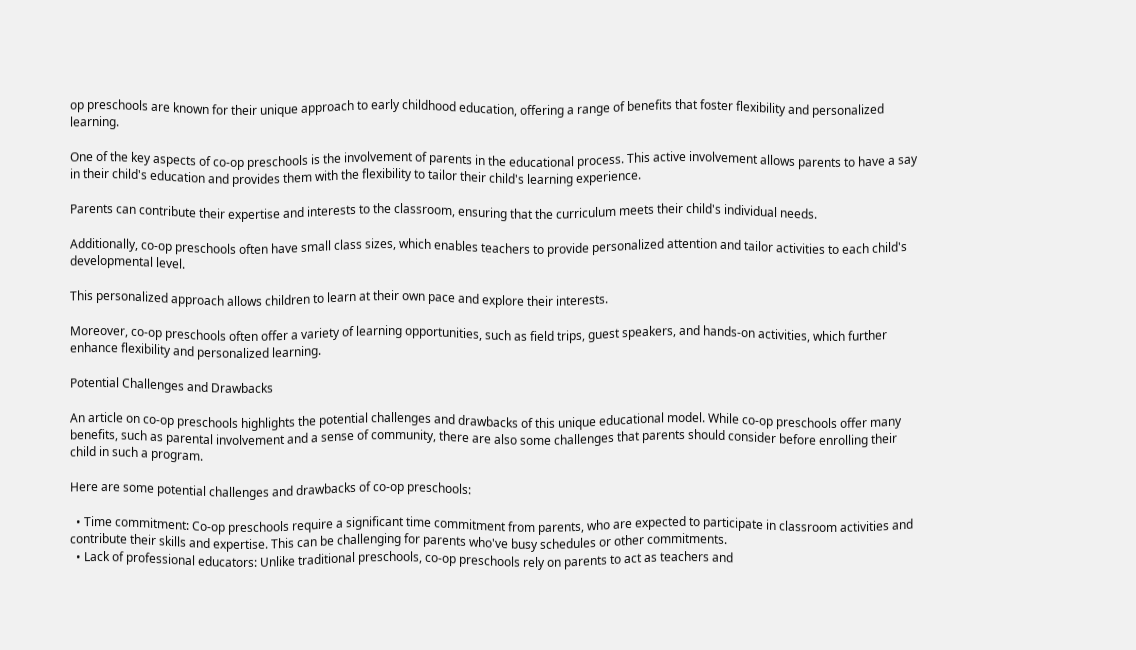op preschools are known for their unique approach to early childhood education, offering a range of benefits that foster flexibility and personalized learning.

One of the key aspects of co-op preschools is the involvement of parents in the educational process. This active involvement allows parents to have a say in their child's education and provides them with the flexibility to tailor their child's learning experience.

Parents can contribute their expertise and interests to the classroom, ensuring that the curriculum meets their child's individual needs.

Additionally, co-op preschools often have small class sizes, which enables teachers to provide personalized attention and tailor activities to each child's developmental level.

This personalized approach allows children to learn at their own pace and explore their interests.

Moreover, co-op preschools often offer a variety of learning opportunities, such as field trips, guest speakers, and hands-on activities, which further enhance flexibility and personalized learning.

Potential Challenges and Drawbacks

An article on co-op preschools highlights the potential challenges and drawbacks of this unique educational model. While co-op preschools offer many benefits, such as parental involvement and a sense of community, there are also some challenges that parents should consider before enrolling their child in such a program.

Here are some potential challenges and drawbacks of co-op preschools:

  • Time commitment: Co-op preschools require a significant time commitment from parents, who are expected to participate in classroom activities and contribute their skills and expertise. This can be challenging for parents who've busy schedules or other commitments.
  • Lack of professional educators: Unlike traditional preschools, co-op preschools rely on parents to act as teachers and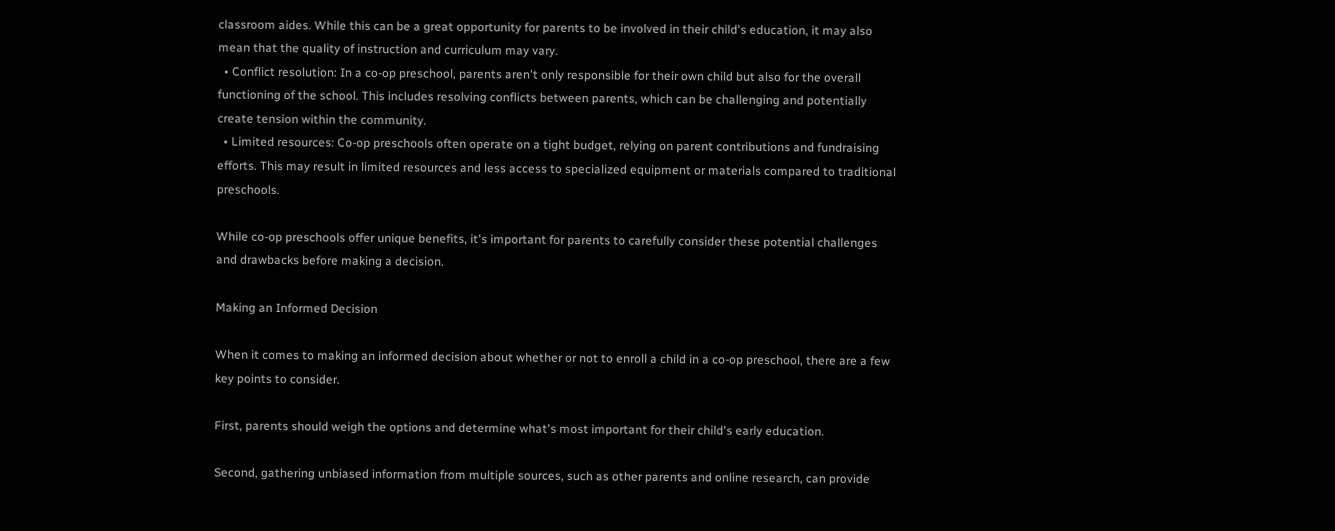classroom aides. While this can be a great opportunity for parents to be involved in their child's education, it may also mean that the quality of instruction and curriculum may vary.
  • Conflict resolution: In a co-op preschool, parents aren't only responsible for their own child but also for the overall functioning of the school. This includes resolving conflicts between parents, which can be challenging and potentially create tension within the community.
  • Limited resources: Co-op preschools often operate on a tight budget, relying on parent contributions and fundraising efforts. This may result in limited resources and less access to specialized equipment or materials compared to traditional preschools.

While co-op preschools offer unique benefits, it's important for parents to carefully consider these potential challenges and drawbacks before making a decision.

Making an Informed Decision

When it comes to making an informed decision about whether or not to enroll a child in a co-op preschool, there are a few key points to consider.

First, parents should weigh the options and determine what's most important for their child's early education.

Second, gathering unbiased information from multiple sources, such as other parents and online research, can provide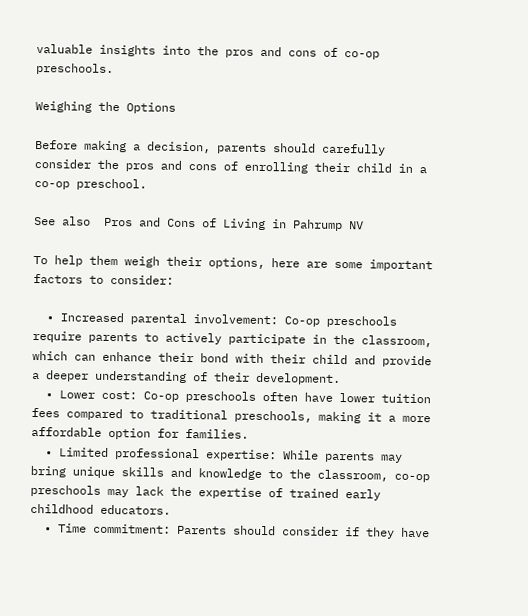valuable insights into the pros and cons of co-op preschools.

Weighing the Options

Before making a decision, parents should carefully consider the pros and cons of enrolling their child in a co-op preschool.

See also  Pros and Cons of Living in Pahrump NV

To help them weigh their options, here are some important factors to consider:

  • Increased parental involvement: Co-op preschools require parents to actively participate in the classroom, which can enhance their bond with their child and provide a deeper understanding of their development.
  • Lower cost: Co-op preschools often have lower tuition fees compared to traditional preschools, making it a more affordable option for families.
  • Limited professional expertise: While parents may bring unique skills and knowledge to the classroom, co-op preschools may lack the expertise of trained early childhood educators.
  • Time commitment: Parents should consider if they have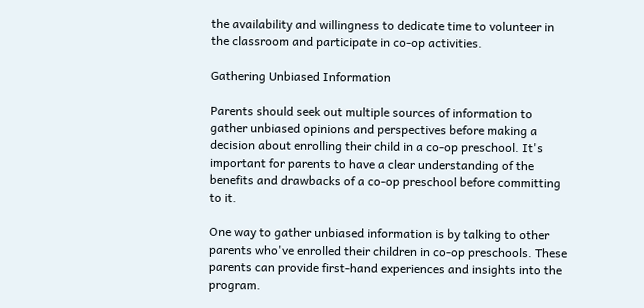the availability and willingness to dedicate time to volunteer in the classroom and participate in co-op activities.

Gathering Unbiased Information

Parents should seek out multiple sources of information to gather unbiased opinions and perspectives before making a decision about enrolling their child in a co-op preschool. It's important for parents to have a clear understanding of the benefits and drawbacks of a co-op preschool before committing to it.

One way to gather unbiased information is by talking to other parents who've enrolled their children in co-op preschools. These parents can provide first-hand experiences and insights into the program.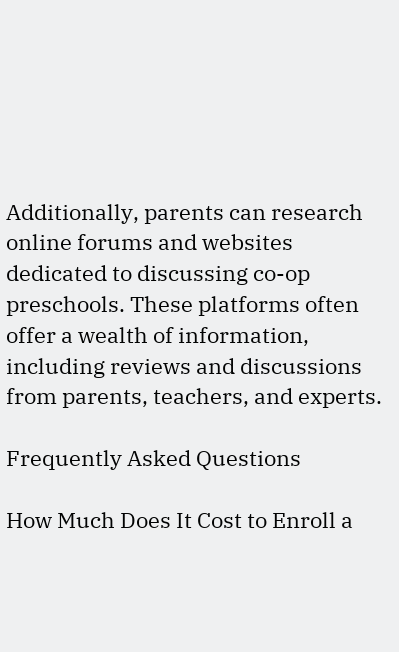Additionally, parents can research online forums and websites dedicated to discussing co-op preschools. These platforms often offer a wealth of information, including reviews and discussions from parents, teachers, and experts.

Frequently Asked Questions

How Much Does It Cost to Enroll a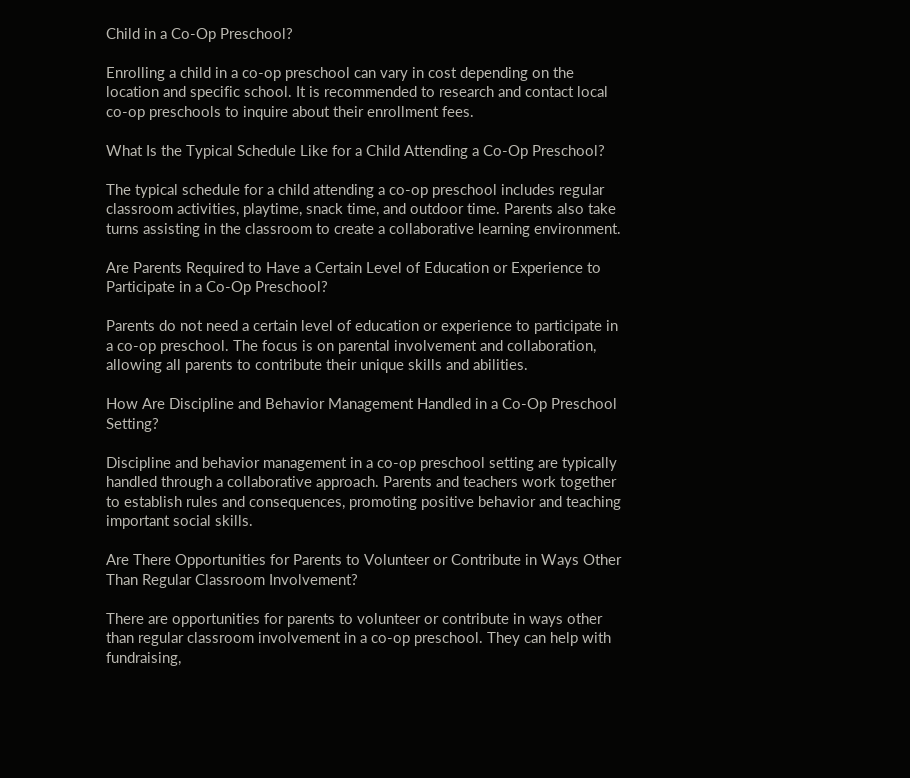Child in a Co-Op Preschool?

Enrolling a child in a co-op preschool can vary in cost depending on the location and specific school. It is recommended to research and contact local co-op preschools to inquire about their enrollment fees.

What Is the Typical Schedule Like for a Child Attending a Co-Op Preschool?

The typical schedule for a child attending a co-op preschool includes regular classroom activities, playtime, snack time, and outdoor time. Parents also take turns assisting in the classroom to create a collaborative learning environment.

Are Parents Required to Have a Certain Level of Education or Experience to Participate in a Co-Op Preschool?

Parents do not need a certain level of education or experience to participate in a co-op preschool. The focus is on parental involvement and collaboration, allowing all parents to contribute their unique skills and abilities.

How Are Discipline and Behavior Management Handled in a Co-Op Preschool Setting?

Discipline and behavior management in a co-op preschool setting are typically handled through a collaborative approach. Parents and teachers work together to establish rules and consequences, promoting positive behavior and teaching important social skills.

Are There Opportunities for Parents to Volunteer or Contribute in Ways Other Than Regular Classroom Involvement?

There are opportunities for parents to volunteer or contribute in ways other than regular classroom involvement in a co-op preschool. They can help with fundraising,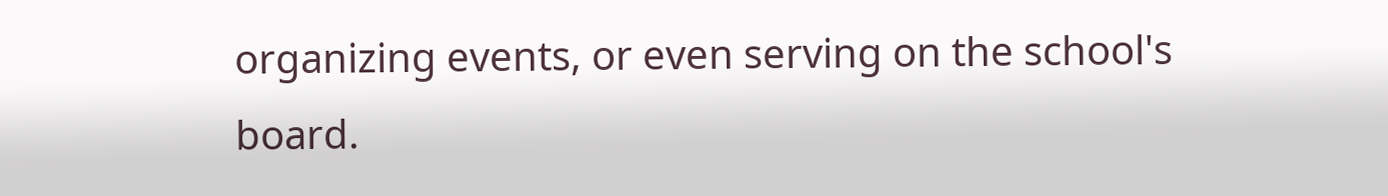organizing events, or even serving on the school's board.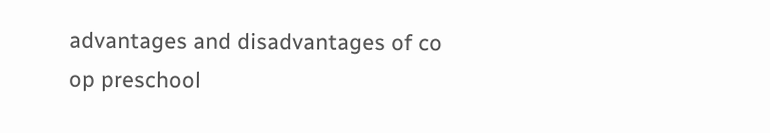advantages and disadvantages of co op preschool